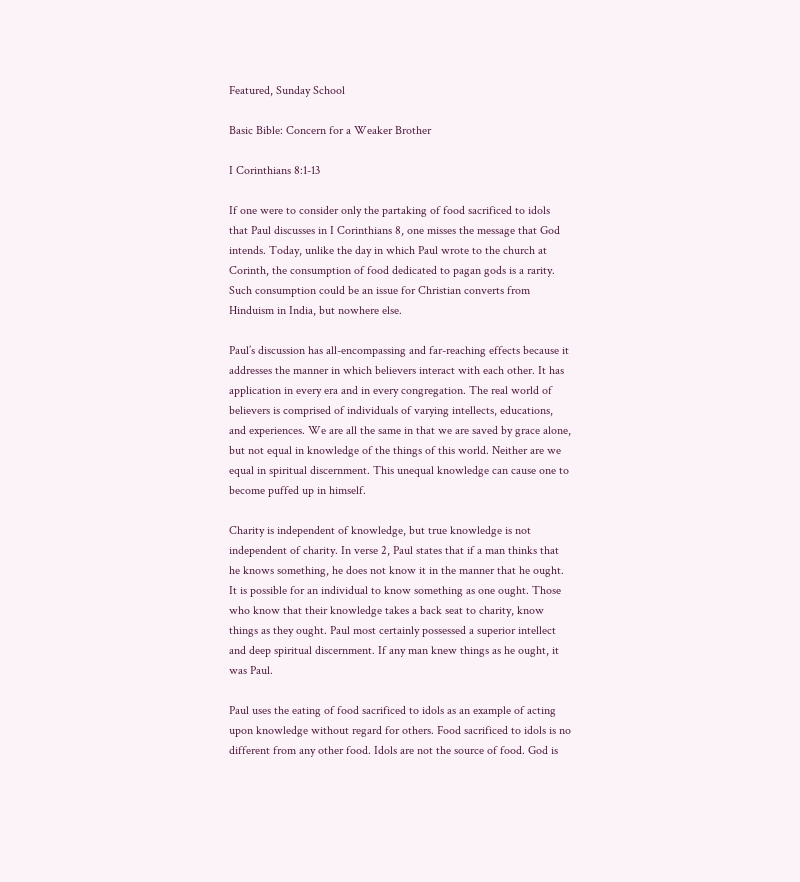Featured, Sunday School

Basic Bible: Concern for a Weaker Brother

I Corinthians 8:1-13

If one were to consider only the partaking of food sacrificed to idols that Paul discusses in I Corinthians 8, one misses the message that God intends. Today, unlike the day in which Paul wrote to the church at Corinth, the consumption of food dedicated to pagan gods is a rarity. Such consumption could be an issue for Christian converts from Hinduism in India, but nowhere else.

Paul’s discussion has all-encompassing and far-reaching effects because it addresses the manner in which believers interact with each other. It has application in every era and in every congregation. The real world of believers is comprised of individuals of varying intellects, educations, and experiences. We are all the same in that we are saved by grace alone, but not equal in knowledge of the things of this world. Neither are we equal in spiritual discernment. This unequal knowledge can cause one to become puffed up in himself.

Charity is independent of knowledge, but true knowledge is not independent of charity. In verse 2, Paul states that if a man thinks that he knows something, he does not know it in the manner that he ought. It is possible for an individual to know something as one ought. Those who know that their knowledge takes a back seat to charity, know things as they ought. Paul most certainly possessed a superior intellect and deep spiritual discernment. If any man knew things as he ought, it was Paul.

Paul uses the eating of food sacrificed to idols as an example of acting upon knowledge without regard for others. Food sacrificed to idols is no different from any other food. Idols are not the source of food. God is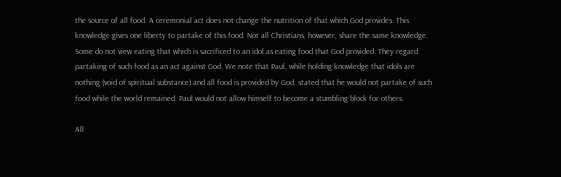the source of all food. A ceremonial act does not change the nutrition of that which God provides. This knowledge gives one liberty to partake of this food. Not all Christians, however, share the same knowledge. Some do not view eating that which is sacrificed to an idol as eating food that God provided. They regard partaking of such food as an act against God. We note that Paul, while holding knowledge that idols are nothing (void of spiritual substance) and all food is provided by God, stated that he would not partake of such food while the world remained. Paul would not allow himself to become a stumbling block for others.

All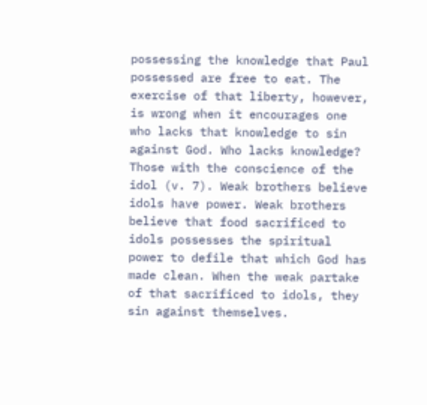possessing the knowledge that Paul possessed are free to eat. The exercise of that liberty, however, is wrong when it encourages one who lacks that knowledge to sin against God. Who lacks knowledge? Those with the conscience of the idol (v. 7). Weak brothers believe idols have power. Weak brothers believe that food sacrificed to idols possesses the spiritual power to defile that which God has made clean. When the weak partake of that sacrificed to idols, they sin against themselves.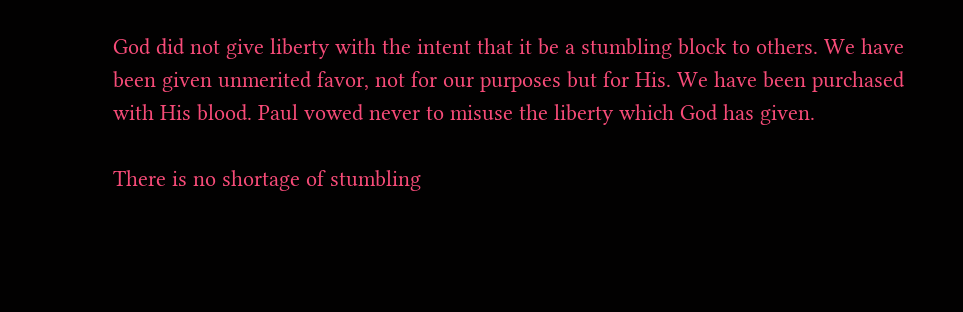God did not give liberty with the intent that it be a stumbling block to others. We have been given unmerited favor, not for our purposes but for His. We have been purchased with His blood. Paul vowed never to misuse the liberty which God has given.

There is no shortage of stumbling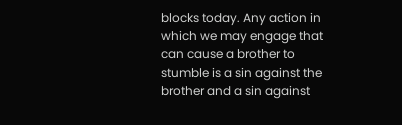blocks today. Any action in which we may engage that can cause a brother to stumble is a sin against the brother and a sin against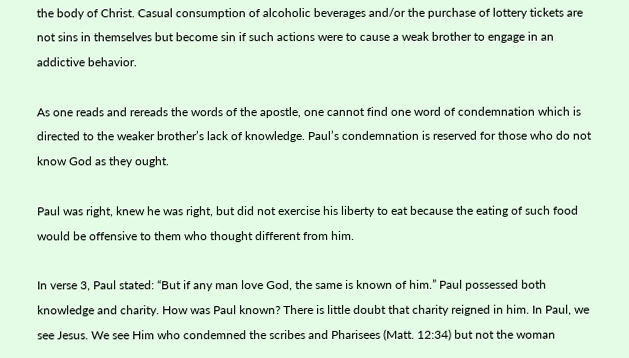the body of Christ. Casual consumption of alcoholic beverages and/or the purchase of lottery tickets are not sins in themselves but become sin if such actions were to cause a weak brother to engage in an addictive behavior.

As one reads and rereads the words of the apostle, one cannot find one word of condemnation which is directed to the weaker brother’s lack of knowledge. Paul’s condemnation is reserved for those who do not know God as they ought.

Paul was right, knew he was right, but did not exercise his liberty to eat because the eating of such food would be offensive to them who thought different from him.

In verse 3, Paul stated: “But if any man love God, the same is known of him.” Paul possessed both knowledge and charity. How was Paul known? There is little doubt that charity reigned in him. In Paul, we see Jesus. We see Him who condemned the scribes and Pharisees (Matt. 12:34) but not the woman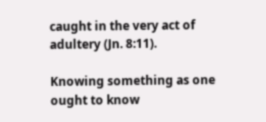caught in the very act of adultery (Jn. 8:11).

Knowing something as one ought to know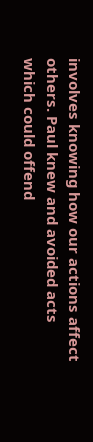involves knowing how our actions affect others. Paul knew and avoided acts which could offend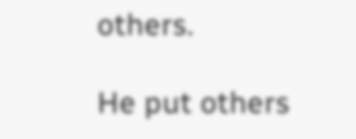others.

He put others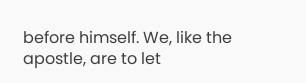before himself. We, like the apostle, are to let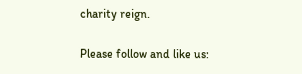charity reign.

Please follow and like us: